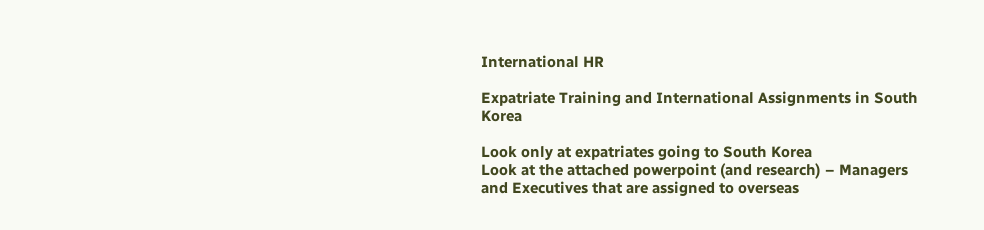International HR

Expatriate Training and International Assignments in South Korea

Look only at expatriates going to South Korea
Look at the attached powerpoint (and research) – Managers and Executives that are assigned to overseas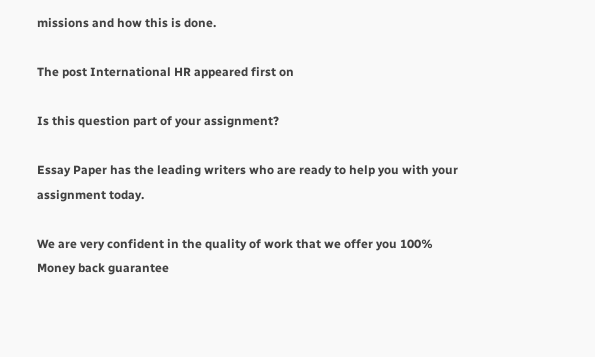missions and how this is done.

The post International HR appeared first on

Is this question part of your assignment?

Essay Paper has the leading writers who are ready to help you with your assignment today.

We are very confident in the quality of work that we offer you 100% Money back guarantee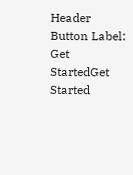Header Button Label: Get StartedGet Started